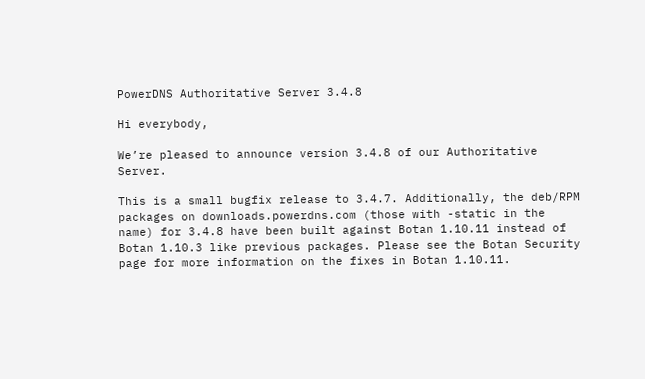PowerDNS Authoritative Server 3.4.8

Hi everybody,

We’re pleased to announce version 3.4.8 of our Authoritative Server.

This is a small bugfix release to 3.4.7. Additionally, the deb/RPM packages on downloads.powerdns.com (those with -static in the name) for 3.4.8 have been built against Botan 1.10.11 instead of Botan 1.10.3 like previous packages. Please see the Botan Security page for more information on the fixes in Botan 1.10.11.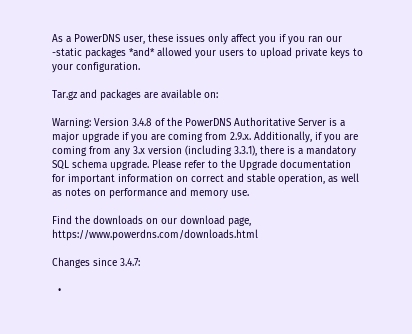As a PowerDNS user, these issues only affect you if you ran our -static packages *and* allowed your users to upload private keys to your configuration.

Tar.gz and packages are available on:

Warning: Version 3.4.8 of the PowerDNS Authoritative Server is a major upgrade if you are coming from 2.9.x. Additionally, if you are coming from any 3.x version (including 3.3.1), there is a mandatory SQL schema upgrade. Please refer to the Upgrade documentation for important information on correct and stable operation, as well as notes on performance and memory use.

Find the downloads on our download page, https://www.powerdns.com/downloads.html

Changes since 3.4.7:

  •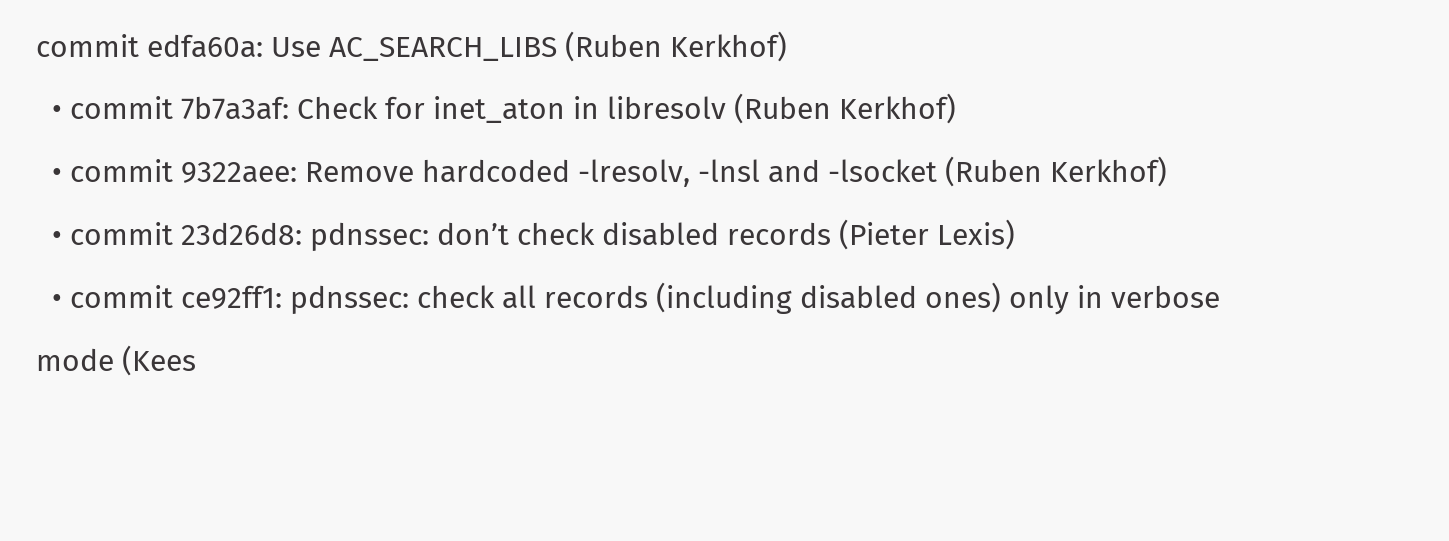commit edfa60a: Use AC_SEARCH_LIBS (Ruben Kerkhof)
  • commit 7b7a3af: Check for inet_aton in libresolv (Ruben Kerkhof)
  • commit 9322aee: Remove hardcoded -lresolv, -lnsl and -lsocket (Ruben Kerkhof)
  • commit 23d26d8: pdnssec: don’t check disabled records (Pieter Lexis)
  • commit ce92ff1: pdnssec: check all records (including disabled ones) only in verbose mode (Kees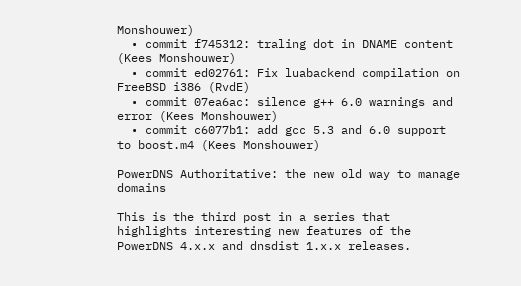Monshouwer)
  • commit f745312: traling dot in DNAME content (Kees Monshouwer)
  • commit ed02761: Fix luabackend compilation on FreeBSD i386 (RvdE)
  • commit 07ea6ac: silence g++ 6.0 warnings and error (Kees Monshouwer)
  • commit c6077b1: add gcc 5.3 and 6.0 support to boost.m4 (Kees Monshouwer)

PowerDNS Authoritative: the new old way to manage domains

This is the third post in a series that highlights interesting new features of the PowerDNS 4.x.x and dnsdist 1.x.x releases.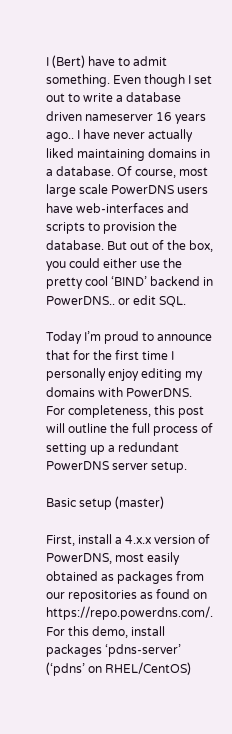I (Bert) have to admit something. Even though I set out to write a database driven nameserver 16 years ago.. I have never actually liked maintaining domains in a database. Of course, most large scale PowerDNS users have web-interfaces and scripts to provision the database. But out of the box, you could either use the pretty cool ‘BIND’ backend in PowerDNS.. or edit SQL.

Today I’m proud to announce that for the first time I personally enjoy editing my domains with PowerDNS. For completeness, this post will outline the full process of setting up a redundant PowerDNS server setup.

Basic setup (master)

First, install a 4.x.x version of PowerDNS, most easily obtained as packages from our repositories as found on https://repo.powerdns.com/. For this demo, install packages ‘pdns-server’ (‘pdns’ on RHEL/CentOS)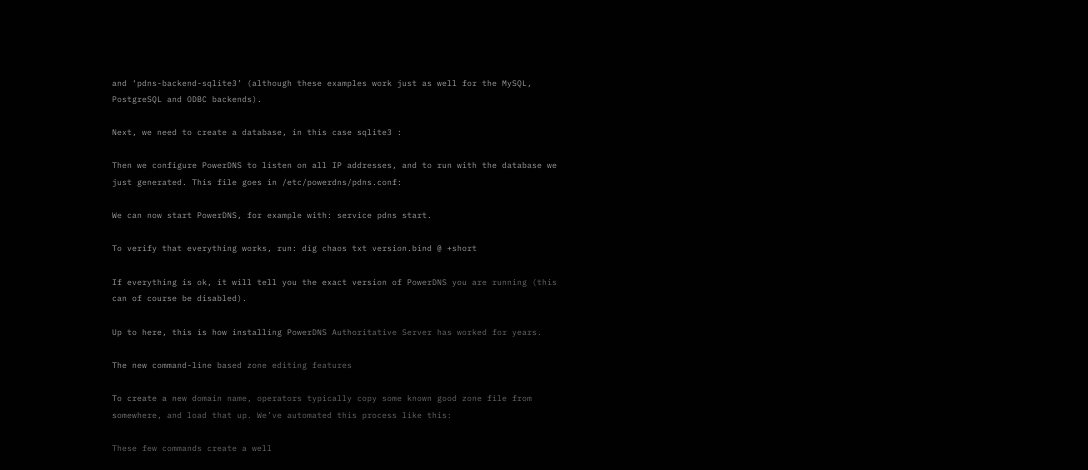and ‘pdns-backend-sqlite3’ (although these examples work just as well for the MySQL, PostgreSQL and ODBC backends).

Next, we need to create a database, in this case sqlite3 :

Then we configure PowerDNS to listen on all IP addresses, and to run with the database we just generated. This file goes in /etc/powerdns/pdns.conf:

We can now start PowerDNS, for example with: service pdns start.

To verify that everything works, run: dig chaos txt version.bind @ +short

If everything is ok, it will tell you the exact version of PowerDNS you are running (this can of course be disabled).

Up to here, this is how installing PowerDNS Authoritative Server has worked for years.

The new command-line based zone editing features

To create a new domain name, operators typically copy some known good zone file from somewhere, and load that up. We’ve automated this process like this:

These few commands create a well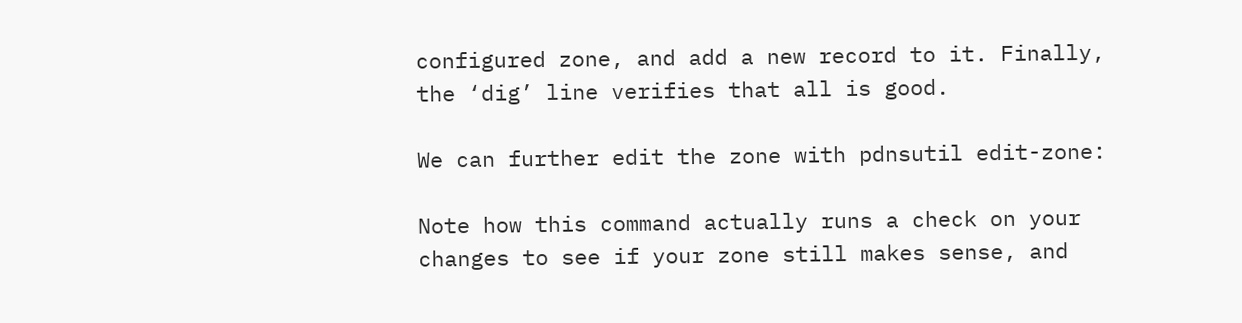configured zone, and add a new record to it. Finally, the ‘dig’ line verifies that all is good.

We can further edit the zone with pdnsutil edit-zone:

Note how this command actually runs a check on your changes to see if your zone still makes sense, and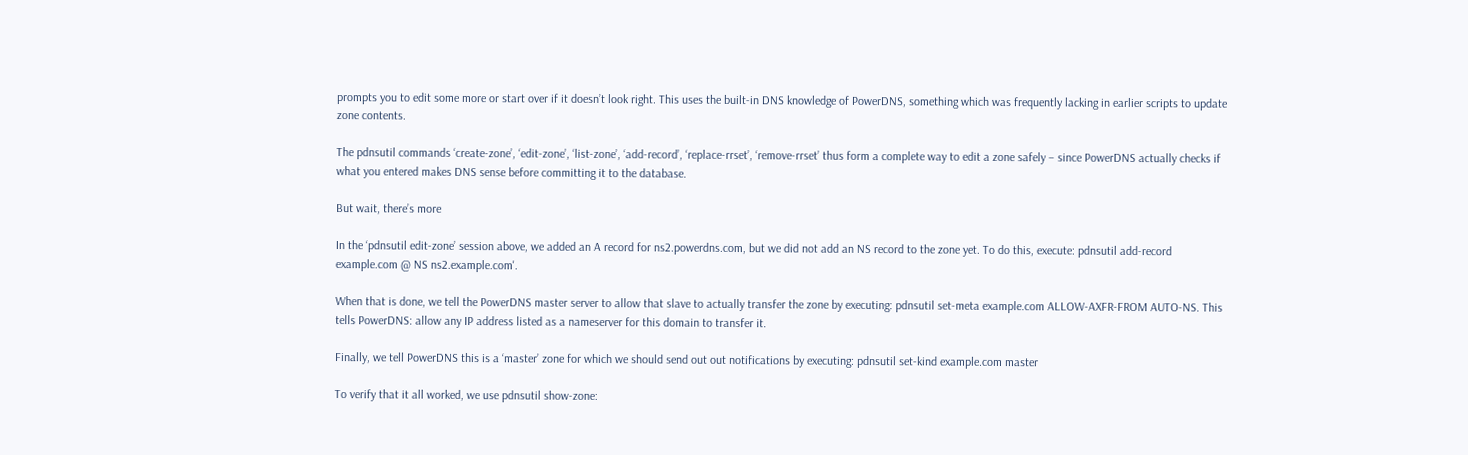prompts you to edit some more or start over if it doesn’t look right. This uses the built-in DNS knowledge of PowerDNS, something which was frequently lacking in earlier scripts to update zone contents.

The pdnsutil commands ‘create-zone’, ‘edit-zone’, ‘list-zone’, ‘add-record’, ‘replace-rrset’, ‘remove-rrset’ thus form a complete way to edit a zone safely – since PowerDNS actually checks if what you entered makes DNS sense before committing it to the database.

But wait, there’s more

In the ‘pdnsutil edit-zone’ session above, we added an A record for ns2.powerdns.com, but we did not add an NS record to the zone yet. To do this, execute: pdnsutil add-record example.com @ NS ns2.example.com'.

When that is done, we tell the PowerDNS master server to allow that slave to actually transfer the zone by executing: pdnsutil set-meta example.com ALLOW-AXFR-FROM AUTO-NS. This tells PowerDNS: allow any IP address listed as a nameserver for this domain to transfer it.

Finally, we tell PowerDNS this is a ‘master’ zone for which we should send out out notifications by executing: pdnsutil set-kind example.com master

To verify that it all worked, we use pdnsutil show-zone: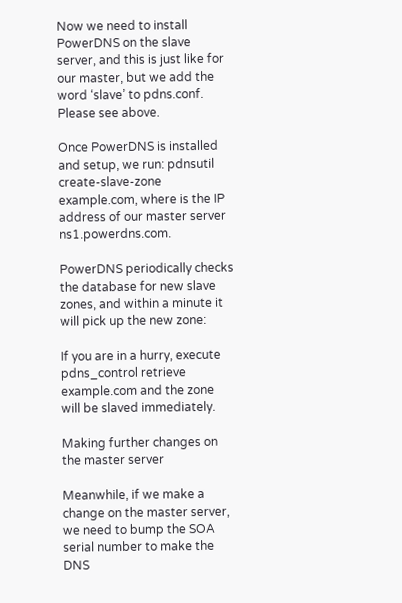Now we need to install PowerDNS on the slave server, and this is just like for our master, but we add the word ‘slave’ to pdns.conf. Please see above.

Once PowerDNS is installed and setup, we run: pdnsutil create-slave-zone example.com, where is the IP address of our master server ns1.powerdns.com.

PowerDNS periodically checks the database for new slave zones, and within a minute it will pick up the new zone:

If you are in a hurry, execute pdns_control retrieve example.com and the zone will be slaved immediately.

Making further changes on the master server

Meanwhile, if we make a change on the master server, we need to bump the SOA serial number to make the DNS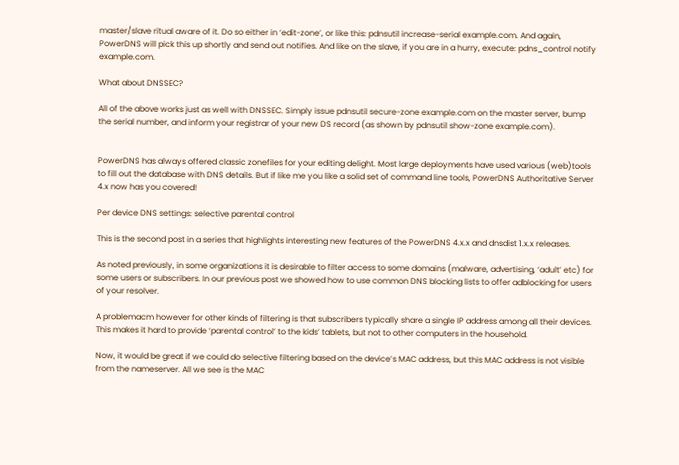master/slave ritual aware of it. Do so either in ‘edit-zone’, or like this: pdnsutil increase-serial example.com. And again, PowerDNS will pick this up shortly and send out notifies. And like on the slave, if you are in a hurry, execute: pdns_control notify example.com.

What about DNSSEC?

All of the above works just as well with DNSSEC. Simply issue pdnsutil secure-zone example.com on the master server, bump the serial number, and inform your registrar of your new DS record (as shown by pdnsutil show-zone example.com).


PowerDNS has always offered classic zonefiles for your editing delight. Most large deployments have used various (web)tools to fill out the database with DNS details. But if like me you like a solid set of command line tools, PowerDNS Authoritative Server 4.x now has you covered!

Per device DNS settings: selective parental control

This is the second post in a series that highlights interesting new features of the PowerDNS 4.x.x and dnsdist 1.x.x releases.

As noted previously, in some organizations it is desirable to filter access to some domains (malware, advertising, ‘adult’ etc) for some users or subscribers. In our previous post we showed how to use common DNS blocking lists to offer adblocking for users of your resolver.

A problemacm however for other kinds of filtering is that subscribers typically share a single IP address among all their devices. This makes it hard to provide ‘parental control’ to the kids’ tablets, but not to other computers in the household.

Now, it would be great if we could do selective filtering based on the device’s MAC address, but this MAC address is not visible from the nameserver. All we see is the MAC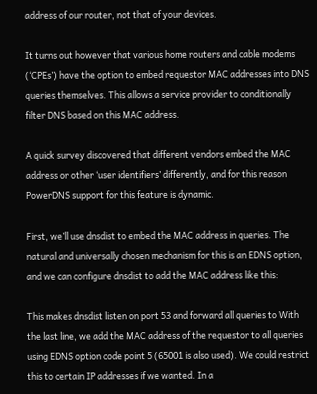address of our router, not that of your devices.

It turns out however that various home routers and cable modems (‘CPEs’) have the option to embed requestor MAC addresses into DNS queries themselves. This allows a service provider to conditionally filter DNS based on this MAC address.

A quick survey discovered that different vendors embed the MAC address or other ‘user identifiers’ differently, and for this reason PowerDNS support for this feature is dynamic.

First, we’ll use dnsdist to embed the MAC address in queries. The natural and universally chosen mechanism for this is an EDNS option, and we can configure dnsdist to add the MAC address like this:

This makes dnsdist listen on port 53 and forward all queries to With the last line, we add the MAC address of the requestor to all queries using EDNS option code point 5 (65001 is also used). We could restrict this to certain IP addresses if we wanted. In a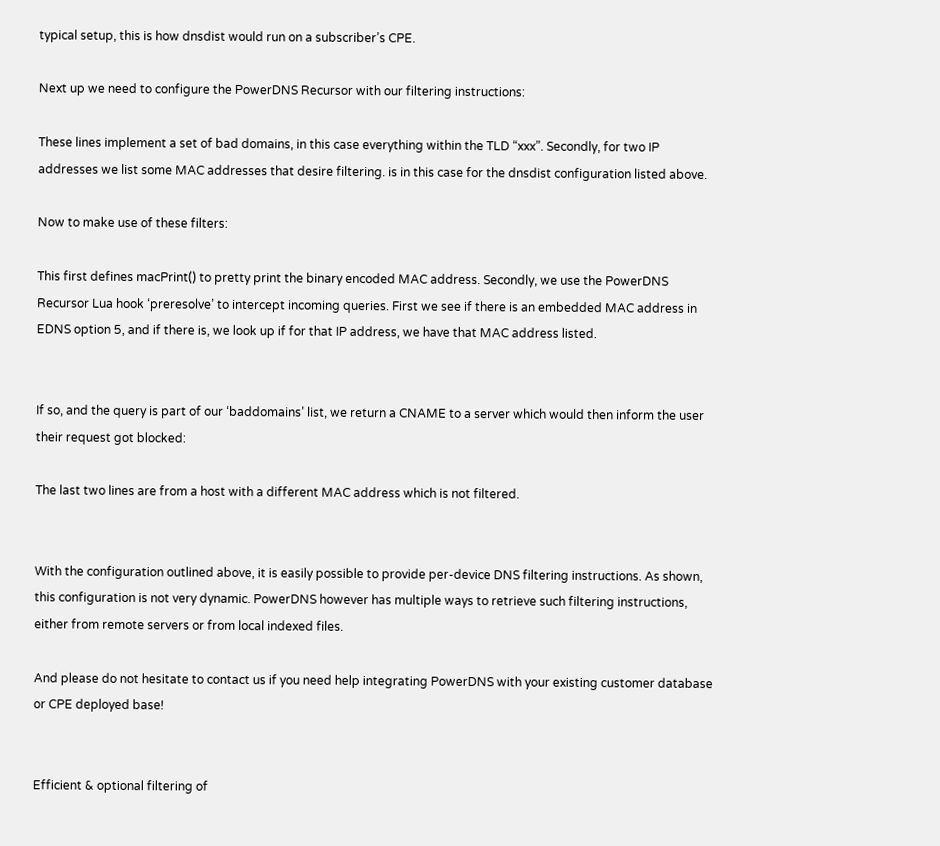typical setup, this is how dnsdist would run on a subscriber’s CPE.

Next up we need to configure the PowerDNS Recursor with our filtering instructions:

These lines implement a set of bad domains, in this case everything within the TLD “xxx”. Secondly, for two IP addresses we list some MAC addresses that desire filtering. is in this case for the dnsdist configuration listed above.

Now to make use of these filters:

This first defines macPrint() to pretty print the binary encoded MAC address. Secondly, we use the PowerDNS Recursor Lua hook ‘preresolve’ to intercept incoming queries. First we see if there is an embedded MAC address in EDNS option 5, and if there is, we look up if for that IP address, we have that MAC address listed.


If so, and the query is part of our ‘baddomains’ list, we return a CNAME to a server which would then inform the user their request got blocked:

The last two lines are from a host with a different MAC address which is not filtered.


With the configuration outlined above, it is easily possible to provide per-device DNS filtering instructions. As shown, this configuration is not very dynamic. PowerDNS however has multiple ways to retrieve such filtering instructions, either from remote servers or from local indexed files.

And please do not hesitate to contact us if you need help integrating PowerDNS with your existing customer database or CPE deployed base!


Efficient & optional filtering of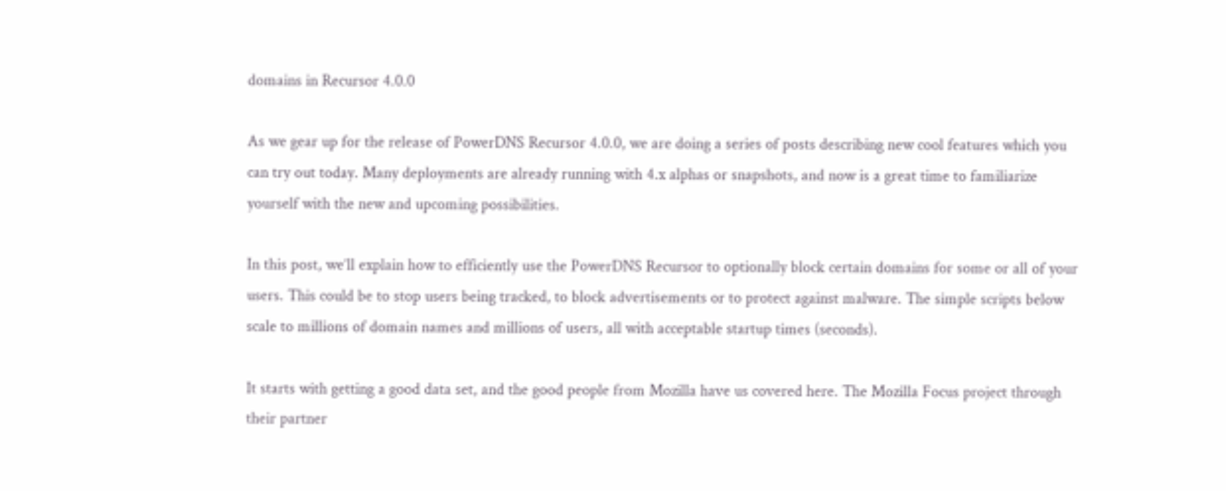domains in Recursor 4.0.0

As we gear up for the release of PowerDNS Recursor 4.0.0, we are doing a series of posts describing new cool features which you can try out today. Many deployments are already running with 4.x alphas or snapshots, and now is a great time to familiarize yourself with the new and upcoming possibilities.

In this post, we’ll explain how to efficiently use the PowerDNS Recursor to optionally block certain domains for some or all of your users. This could be to stop users being tracked, to block advertisements or to protect against malware. The simple scripts below scale to millions of domain names and millions of users, all with acceptable startup times (seconds).

It starts with getting a good data set, and the good people from Mozilla have us covered here. The Mozilla Focus project through their partner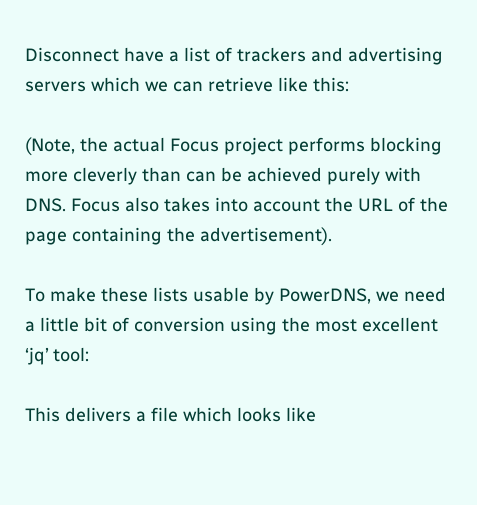Disconnect have a list of trackers and advertising servers which we can retrieve like this:

(Note, the actual Focus project performs blocking more cleverly than can be achieved purely with DNS. Focus also takes into account the URL of the page containing the advertisement).

To make these lists usable by PowerDNS, we need a little bit of conversion using the most excellent ‘jq’ tool:

This delivers a file which looks like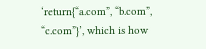‘return{“a.com”, “b.com”, “c.com”}’, which is how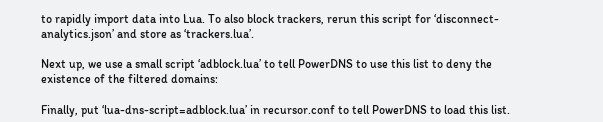to rapidly import data into Lua. To also block trackers, rerun this script for ‘disconnect-analytics.json’ and store as ‘trackers.lua’.

Next up, we use a small script ‘adblock.lua’ to tell PowerDNS to use this list to deny the existence of the filtered domains:

Finally, put ‘lua-dns-script=adblock.lua’ in recursor.conf to tell PowerDNS to load this list.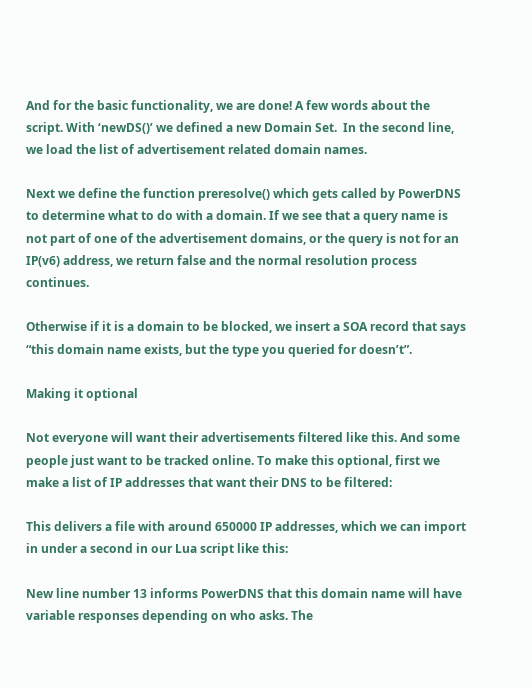And for the basic functionality, we are done! A few words about the script. With ‘newDS()’ we defined a new Domain Set.  In the second line, we load the list of advertisement related domain names.

Next we define the function preresolve() which gets called by PowerDNS to determine what to do with a domain. If we see that a query name is not part of one of the advertisement domains, or the query is not for an IP(v6) address, we return false and the normal resolution process continues.

Otherwise if it is a domain to be blocked, we insert a SOA record that says “this domain name exists, but the type you queried for doesn’t”.

Making it optional

Not everyone will want their advertisements filtered like this. And some people just want to be tracked online. To make this optional, first we make a list of IP addresses that want their DNS to be filtered:

This delivers a file with around 650000 IP addresses, which we can import in under a second in our Lua script like this:

New line number 13 informs PowerDNS that this domain name will have variable responses depending on who asks. The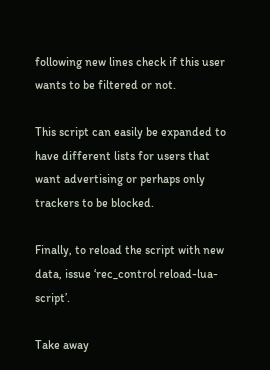following new lines check if this user wants to be filtered or not.

This script can easily be expanded to have different lists for users that want advertising or perhaps only trackers to be blocked.

Finally, to reload the script with new data, issue ‘rec_control reload-lua-script’.

Take away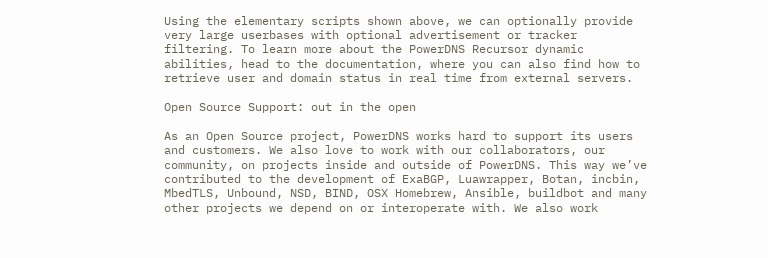Using the elementary scripts shown above, we can optionally provide very large userbases with optional advertisement or tracker filtering. To learn more about the PowerDNS Recursor dynamic abilities, head to the documentation, where you can also find how to retrieve user and domain status in real time from external servers.

Open Source Support: out in the open

As an Open Source project, PowerDNS works hard to support its users and customers. We also love to work with our collaborators, our community, on projects inside and outside of PowerDNS. This way we’ve contributed to the development of ExaBGP, Luawrapper, Botan, incbin, MbedTLS, Unbound, NSD, BIND, OSX Homebrew, Ansible, buildbot and many other projects we depend on or interoperate with. We also work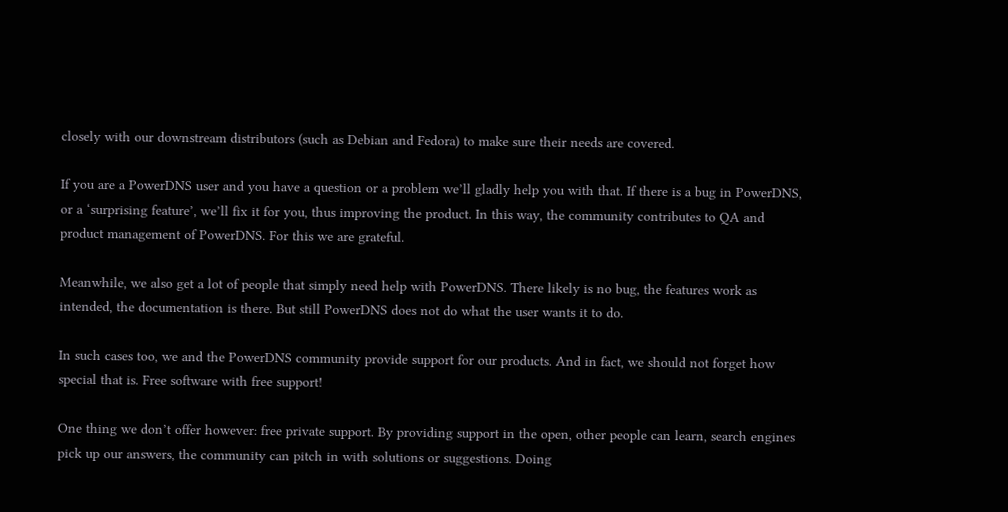closely with our downstream distributors (such as Debian and Fedora) to make sure their needs are covered.

If you are a PowerDNS user and you have a question or a problem we’ll gladly help you with that. If there is a bug in PowerDNS, or a ‘surprising feature’, we’ll fix it for you, thus improving the product. In this way, the community contributes to QA and product management of PowerDNS. For this we are grateful.

Meanwhile, we also get a lot of people that simply need help with PowerDNS. There likely is no bug, the features work as intended, the documentation is there. But still PowerDNS does not do what the user wants it to do.

In such cases too, we and the PowerDNS community provide support for our products. And in fact, we should not forget how special that is. Free software with free support!

One thing we don’t offer however: free private support. By providing support in the open, other people can learn, search engines pick up our answers, the community can pitch in with solutions or suggestions. Doing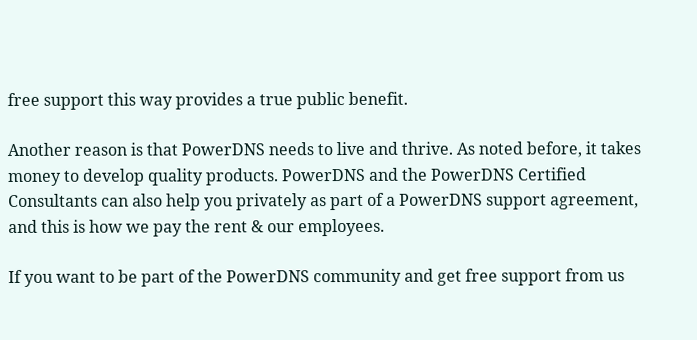free support this way provides a true public benefit.

Another reason is that PowerDNS needs to live and thrive. As noted before, it takes money to develop quality products. PowerDNS and the PowerDNS Certified Consultants can also help you privately as part of a PowerDNS support agreement, and this is how we pay the rent & our employees.

If you want to be part of the PowerDNS community and get free support from us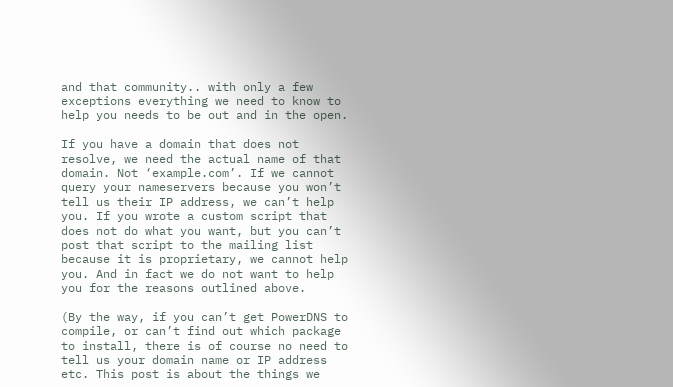and that community.. with only a few exceptions everything we need to know to help you needs to be out and in the open.

If you have a domain that does not resolve, we need the actual name of that domain. Not ‘example.com’. If we cannot query your nameservers because you won’t tell us their IP address, we can’t help you. If you wrote a custom script that does not do what you want, but you can’t post that script to the mailing list because it is proprietary, we cannot help you. And in fact we do not want to help you for the reasons outlined above.

(By the way, if you can’t get PowerDNS to compile, or can’t find out which package to install, there is of course no need to tell us your domain name or IP address etc. This post is about the things we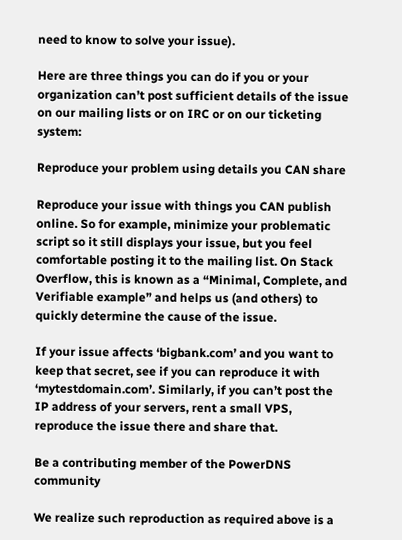need to know to solve your issue).

Here are three things you can do if you or your organization can’t post sufficient details of the issue on our mailing lists or on IRC or on our ticketing system:

Reproduce your problem using details you CAN share

Reproduce your issue with things you CAN publish online. So for example, minimize your problematic script so it still displays your issue, but you feel comfortable posting it to the mailing list. On Stack Overflow, this is known as a “Minimal, Complete, and Verifiable example” and helps us (and others) to quickly determine the cause of the issue.

If your issue affects ‘bigbank.com’ and you want to keep that secret, see if you can reproduce it with ‘mytestdomain.com’. Similarly, if you can’t post the IP address of your servers, rent a small VPS, reproduce the issue there and share that.

Be a contributing member of the PowerDNS community

We realize such reproduction as required above is a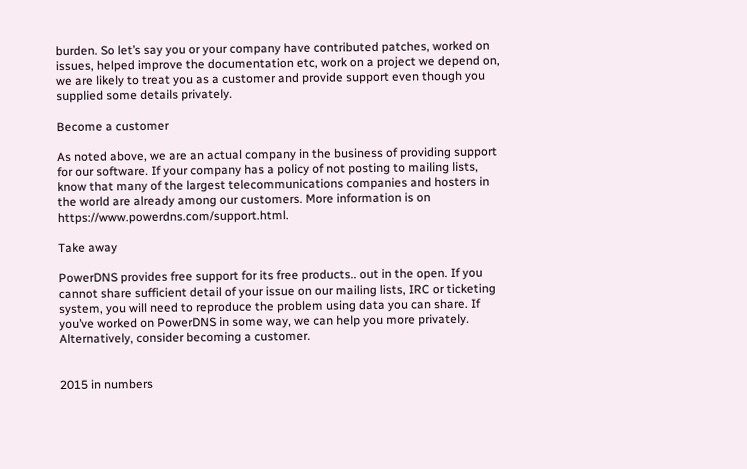burden. So let’s say you or your company have contributed patches, worked on issues, helped improve the documentation etc, work on a project we depend on, we are likely to treat you as a customer and provide support even though you supplied some details privately.

Become a customer

As noted above, we are an actual company in the business of providing support for our software. If your company has a policy of not posting to mailing lists, know that many of the largest telecommunications companies and hosters in the world are already among our customers. More information is on https://www.powerdns.com/support.html.

Take away

PowerDNS provides free support for its free products.. out in the open. If you cannot share sufficient detail of your issue on our mailing lists, IRC or ticketing system, you will need to reproduce the problem using data you can share. If you’ve worked on PowerDNS in some way, we can help you more privately. Alternatively, consider becoming a customer.


2015 in numbers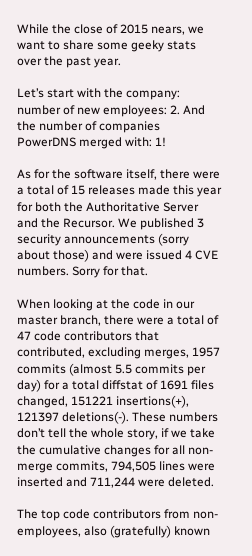While the close of 2015 nears, we want to share some geeky stats over the past year.

Let’s start with the company: number of new employees: 2. And the number of companies PowerDNS merged with: 1!

As for the software itself, there were a total of 15 releases made this year for both the Authoritative Server and the Recursor. We published 3 security announcements (sorry about those) and were issued 4 CVE numbers. Sorry for that.

When looking at the code in our master branch, there were a total of 47 code contributors that contributed, excluding merges, 1957 commits (almost 5.5 commits per day) for a total diffstat of 1691 files changed, 151221 insertions(+), 121397 deletions(-). These numbers don’t tell the whole story, if we take the cumulative changes for all non-merge commits, 794,505 lines were inserted and 711,244 were deleted.

The top code contributors from non-employees, also (gratefully) known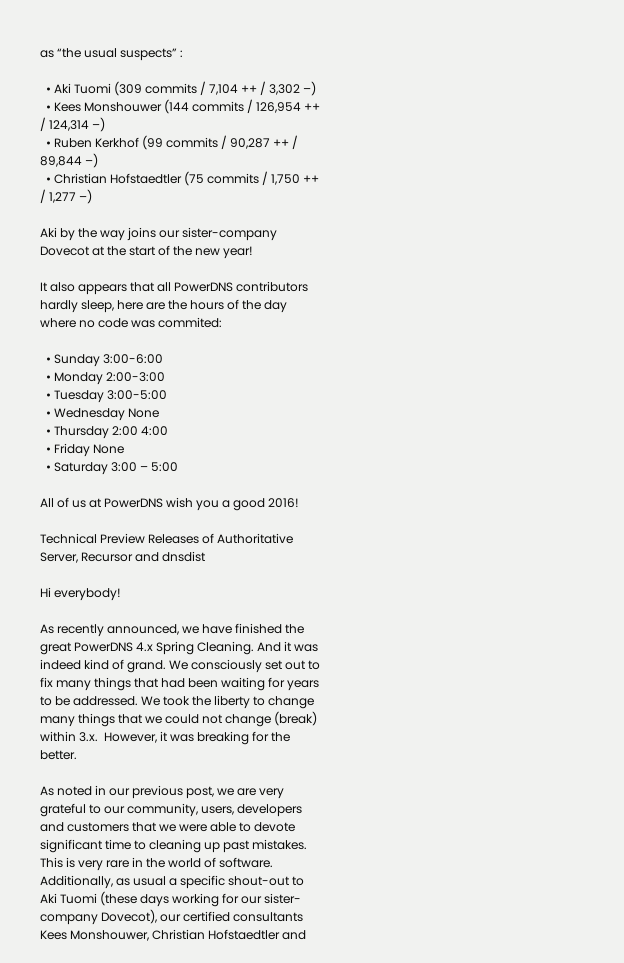as “the usual suspects” :

  • Aki Tuomi (309 commits / 7,104 ++ / 3,302 –)
  • Kees Monshouwer (144 commits / 126,954 ++ / 124,314 –)
  • Ruben Kerkhof (99 commits / 90,287 ++ / 89,844 –)
  • Christian Hofstaedtler (75 commits / 1,750 ++ / 1,277 –)

Aki by the way joins our sister-company Dovecot at the start of the new year!

It also appears that all PowerDNS contributors hardly sleep, here are the hours of the day where no code was commited:

  • Sunday 3:00-6:00
  • Monday 2:00-3:00
  • Tuesday 3:00-5:00
  • Wednesday None
  • Thursday 2:00 4:00
  • Friday None
  • Saturday 3:00 – 5:00

All of us at PowerDNS wish you a good 2016!

Technical Preview Releases of Authoritative Server, Recursor and dnsdist

Hi everybody!

As recently announced, we have finished the great PowerDNS 4.x Spring Cleaning. And it was indeed kind of grand. We consciously set out to fix many things that had been waiting for years to be addressed. We took the liberty to change many things that we could not change (break) within 3.x.  However, it was breaking for the better.

As noted in our previous post, we are very grateful to our community, users, developers and customers that we were able to devote significant time to cleaning up past mistakes. This is very rare in the world of software. Additionally, as usual a specific shout-out to Aki Tuomi (these days working for our sister-company Dovecot), our certified consultants Kees Monshouwer, Christian Hofstaedtler and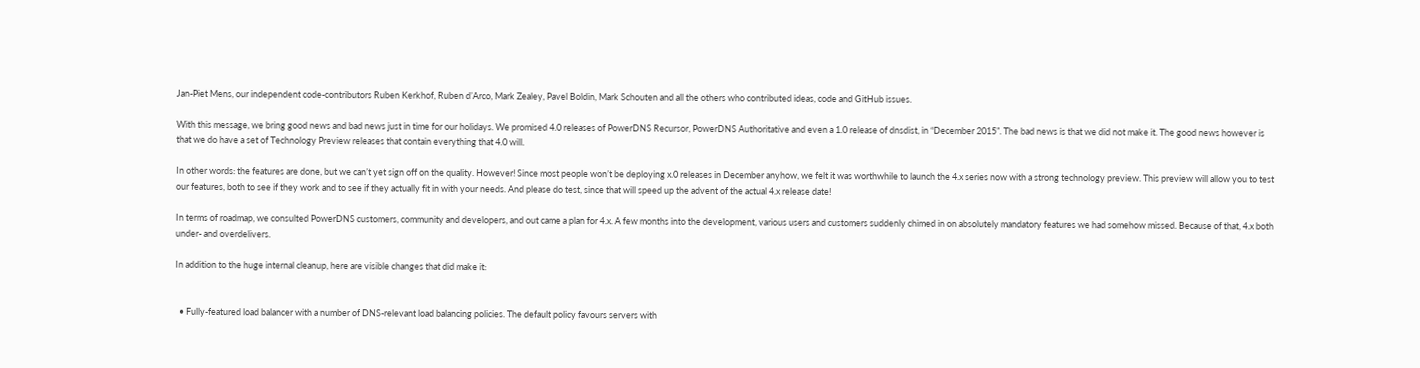Jan-Piet Mens, our independent code-contributors Ruben Kerkhof, Ruben d’Arco, Mark Zealey, Pavel Boldin, Mark Schouten and all the others who contributed ideas, code and GitHub issues.

With this message, we bring good news and bad news just in time for our holidays. We promised 4.0 releases of PowerDNS Recursor, PowerDNS Authoritative and even a 1.0 release of dnsdist, in “December 2015”. The bad news is that we did not make it. The good news however is that we do have a set of Technology Preview releases that contain everything that 4.0 will.

In other words: the features are done, but we can’t yet sign off on the quality. However! Since most people won’t be deploying x.0 releases in December anyhow, we felt it was worthwhile to launch the 4.x series now with a strong technology preview. This preview will allow you to test our features, both to see if they work and to see if they actually fit in with your needs. And please do test, since that will speed up the advent of the actual 4.x release date!

In terms of roadmap, we consulted PowerDNS customers, community and developers, and out came a plan for 4.x. A few months into the development, various users and customers suddenly chimed in on absolutely mandatory features we had somehow missed. Because of that, 4.x both under- and overdelivers.

In addition to the huge internal cleanup, here are visible changes that did make it:


  • Fully-featured load balancer with a number of DNS-relevant load balancing policies. The default policy favours servers with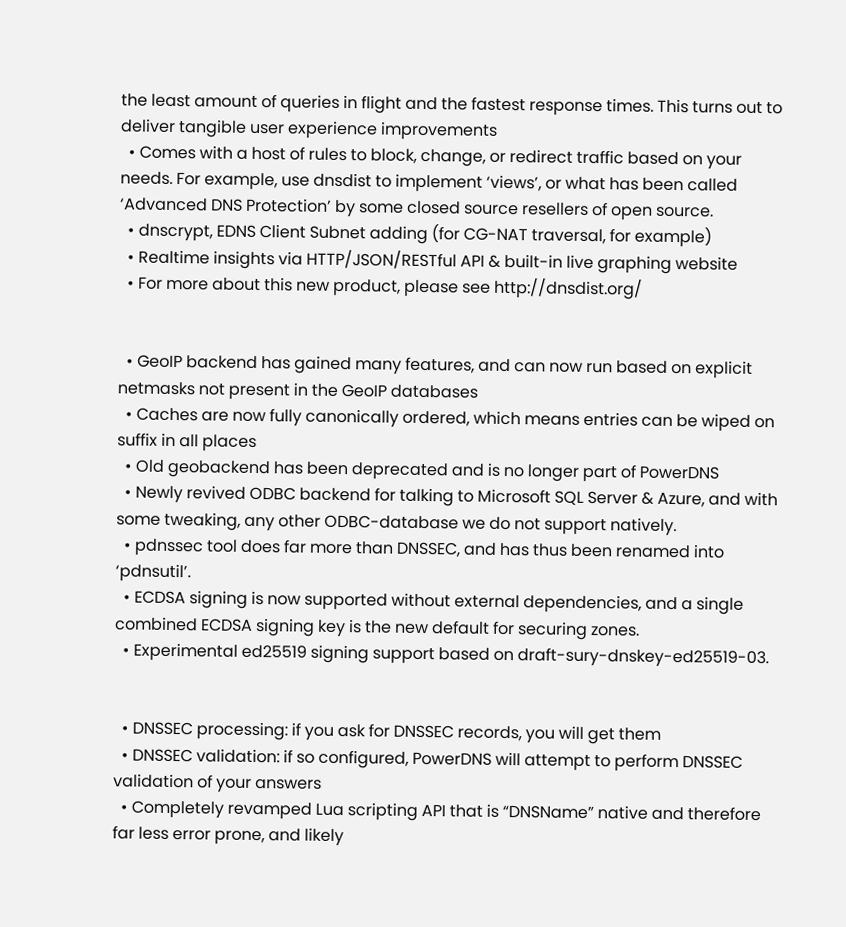the least amount of queries in flight and the fastest response times. This turns out to deliver tangible user experience improvements
  • Comes with a host of rules to block, change, or redirect traffic based on your needs. For example, use dnsdist to implement ‘views’, or what has been called ‘Advanced DNS Protection’ by some closed source resellers of open source.
  • dnscrypt, EDNS Client Subnet adding (for CG-NAT traversal, for example)
  • Realtime insights via HTTP/JSON/RESTful API & built-in live graphing website
  • For more about this new product, please see http://dnsdist.org/


  • GeoIP backend has gained many features, and can now run based on explicit netmasks not present in the GeoIP databases
  • Caches are now fully canonically ordered, which means entries can be wiped on suffix in all places
  • Old geobackend has been deprecated and is no longer part of PowerDNS
  • Newly revived ODBC backend for talking to Microsoft SQL Server & Azure, and with some tweaking, any other ODBC-database we do not support natively.
  • pdnssec tool does far more than DNSSEC, and has thus been renamed into ‘pdnsutil’.
  • ECDSA signing is now supported without external dependencies, and a single combined ECDSA signing key is the new default for securing zones.
  • Experimental ed25519 signing support based on draft-sury-dnskey-ed25519-03.


  • DNSSEC processing: if you ask for DNSSEC records, you will get them
  • DNSSEC validation: if so configured, PowerDNS will attempt to perform DNSSEC validation of your answers
  • Completely revamped Lua scripting API that is “DNSName” native and therefore far less error prone, and likely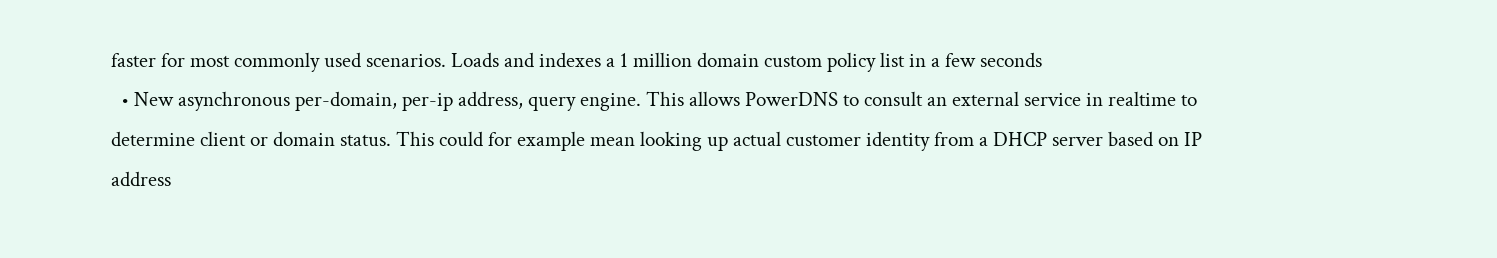faster for most commonly used scenarios. Loads and indexes a 1 million domain custom policy list in a few seconds
  • New asynchronous per-domain, per-ip address, query engine. This allows PowerDNS to consult an external service in realtime to determine client or domain status. This could for example mean looking up actual customer identity from a DHCP server based on IP address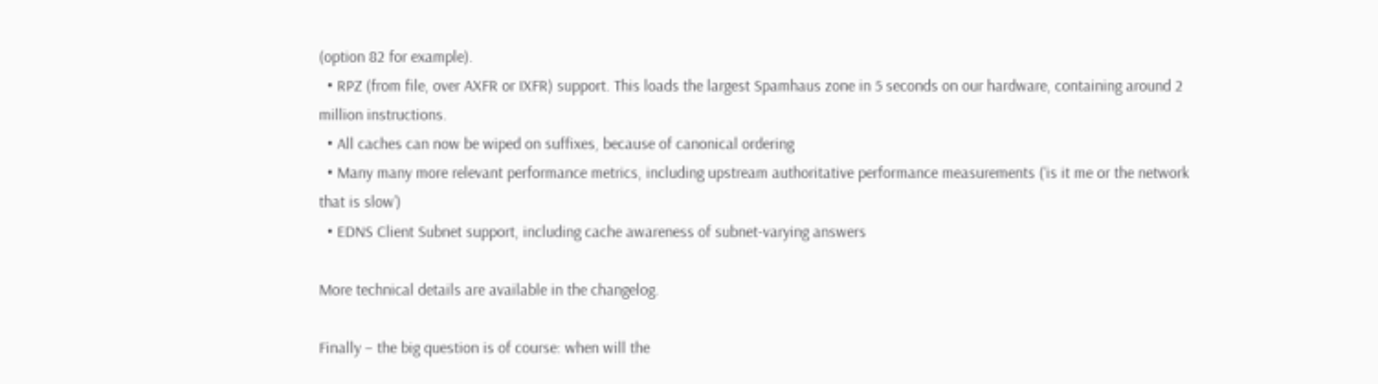(option 82 for example).
  • RPZ (from file, over AXFR or IXFR) support. This loads the largest Spamhaus zone in 5 seconds on our hardware, containing around 2 million instructions.
  • All caches can now be wiped on suffixes, because of canonical ordering
  • Many many more relevant performance metrics, including upstream authoritative performance measurements (‘is it me or the network that is slow’)
  • EDNS Client Subnet support, including cache awareness of subnet-varying answers

More technical details are available in the changelog.

Finally – the big question is of course: when will the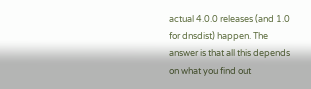actual 4.0.0 releases (and 1.0 for dnsdist) happen. The answer is that all this depends on what you find out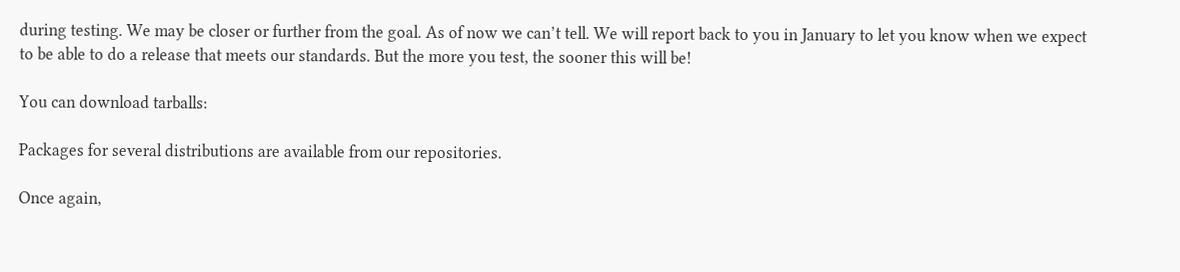during testing. We may be closer or further from the goal. As of now we can’t tell. We will report back to you in January to let you know when we expect to be able to do a release that meets our standards. But the more you test, the sooner this will be!

You can download tarballs:

Packages for several distributions are available from our repositories.

Once again,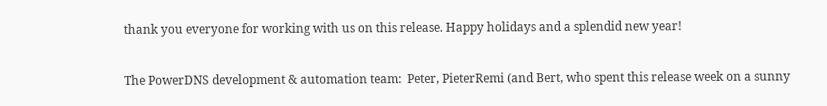thank you everyone for working with us on this release. Happy holidays and a splendid new year!

The PowerDNS development & automation team:  Peter, PieterRemi (and Bert, who spent this release week on a sunny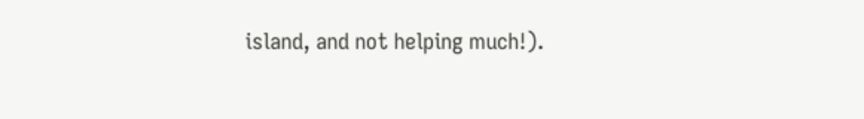island, and not helping much!).